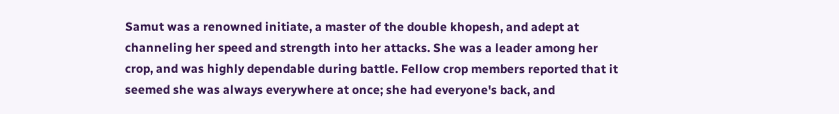Samut was a renowned initiate, a master of the double khopesh, and adept at channeling her speed and strength into her attacks. She was a leader among her crop, and was highly dependable during battle. Fellow crop members reported that it seemed she was always everywhere at once; she had everyone's back, and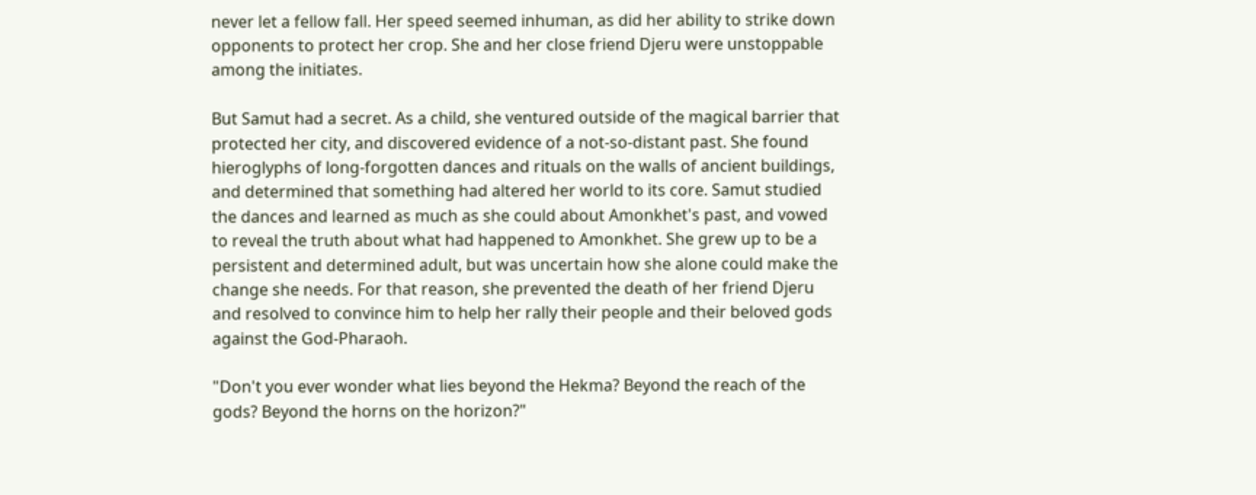never let a fellow fall. Her speed seemed inhuman, as did her ability to strike down opponents to protect her crop. She and her close friend Djeru were unstoppable among the initiates.

But Samut had a secret. As a child, she ventured outside of the magical barrier that protected her city, and discovered evidence of a not-so-distant past. She found hieroglyphs of long-forgotten dances and rituals on the walls of ancient buildings, and determined that something had altered her world to its core. Samut studied the dances and learned as much as she could about Amonkhet's past, and vowed to reveal the truth about what had happened to Amonkhet. She grew up to be a persistent and determined adult, but was uncertain how she alone could make the change she needs. For that reason, she prevented the death of her friend Djeru and resolved to convince him to help her rally their people and their beloved gods against the God-Pharaoh.

"Don't you ever wonder what lies beyond the Hekma? Beyond the reach of the gods? Beyond the horns on the horizon?"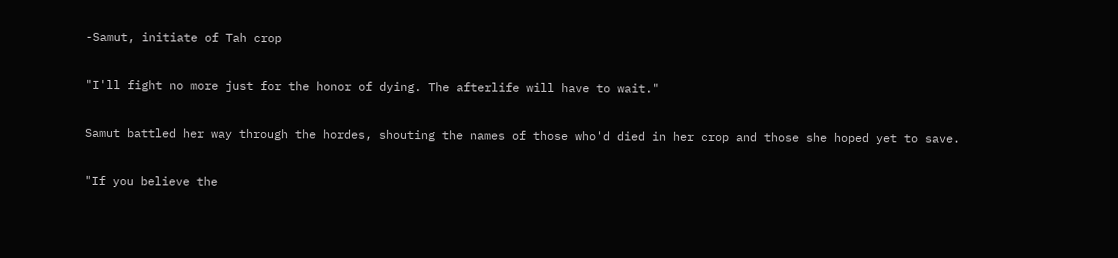-Samut, initiate of Tah crop

"I'll fight no more just for the honor of dying. The afterlife will have to wait."

Samut battled her way through the hordes, shouting the names of those who'd died in her crop and those she hoped yet to save.

"If you believe the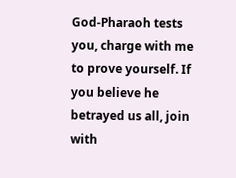God-Pharaoh tests you, charge with me to prove yourself. If you believe he betrayed us all, join with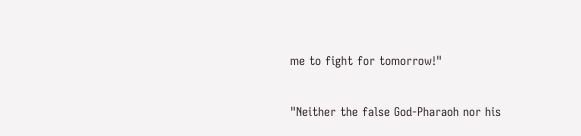me to fight for tomorrow!"

"Neither the false God-Pharaoh nor his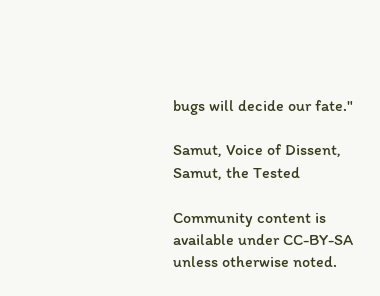bugs will decide our fate."

Samut, Voice of Dissent, Samut, the Tested

Community content is available under CC-BY-SA unless otherwise noted.